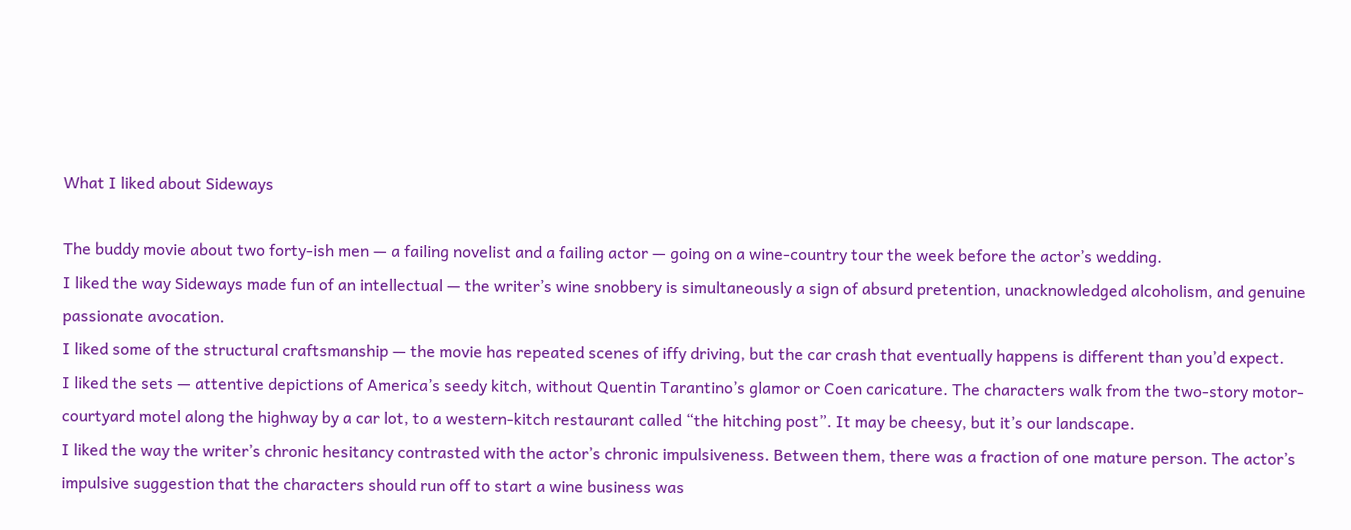What I liked about Sideways

The buddy movie about two forty-ish men — a failing novelist and a failing actor — going on a wine-country tour the week before the actor’s wedding.
I liked the way Sideways made fun of an intellectual — the writer’s wine snobbery is simultaneously a sign of absurd pretention, unacknowledged alcoholism, and genuine passionate avocation.
I liked some of the structural craftsmanship — the movie has repeated scenes of iffy driving, but the car crash that eventually happens is different than you’d expect.
I liked the sets — attentive depictions of America’s seedy kitch, without Quentin Tarantino’s glamor or Coen caricature. The characters walk from the two-story motor-courtyard motel along the highway by a car lot, to a western-kitch restaurant called “the hitching post”. It may be cheesy, but it’s our landscape.
I liked the way the writer’s chronic hesitancy contrasted with the actor’s chronic impulsiveness. Between them, there was a fraction of one mature person. The actor’s impulsive suggestion that the characters should run off to start a wine business was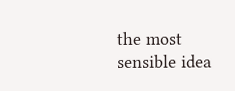the most sensible idea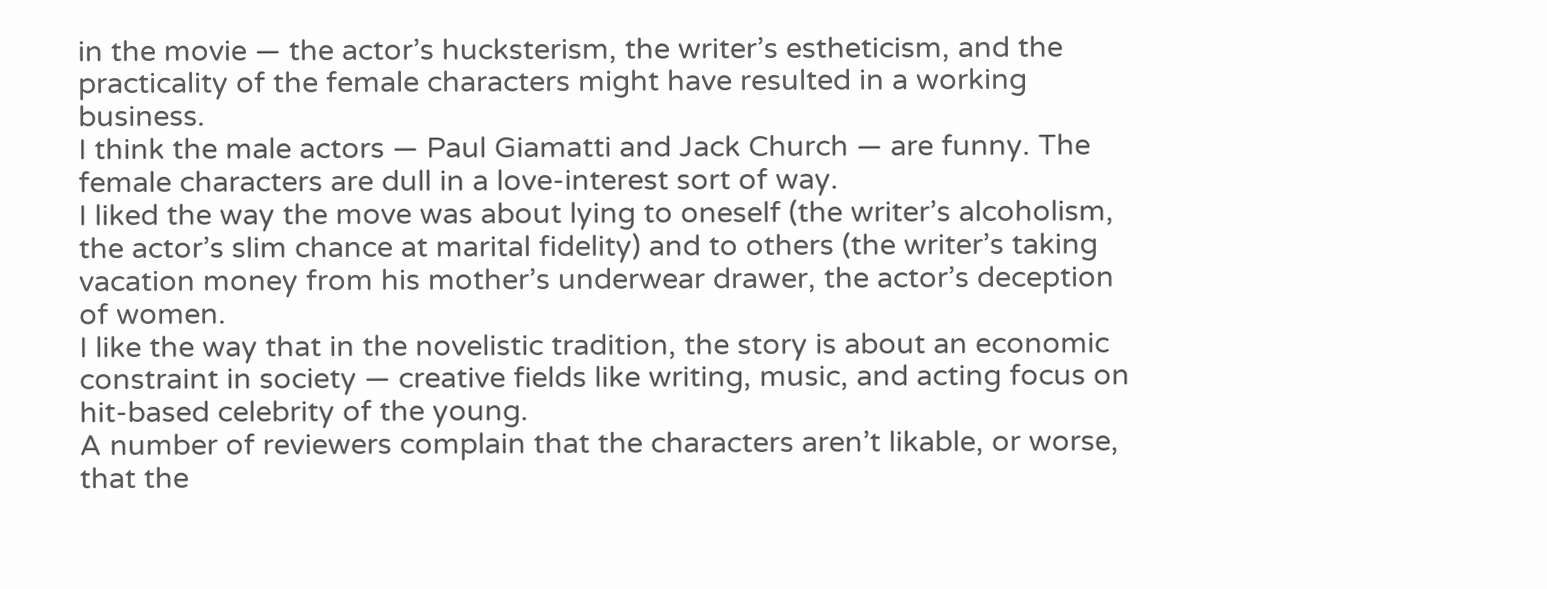in the movie — the actor’s hucksterism, the writer’s estheticism, and the practicality of the female characters might have resulted in a working business.
I think the male actors — Paul Giamatti and Jack Church — are funny. The female characters are dull in a love-interest sort of way.
I liked the way the move was about lying to oneself (the writer’s alcoholism, the actor’s slim chance at marital fidelity) and to others (the writer’s taking vacation money from his mother’s underwear drawer, the actor’s deception of women.
I like the way that in the novelistic tradition, the story is about an economic constraint in society — creative fields like writing, music, and acting focus on hit-based celebrity of the young.
A number of reviewers complain that the characters aren’t likable, or worse, that the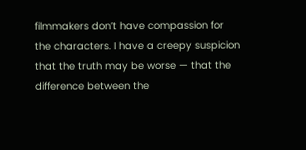filmmakers don’t have compassion for the characters. I have a creepy suspicion that the truth may be worse — that the difference between the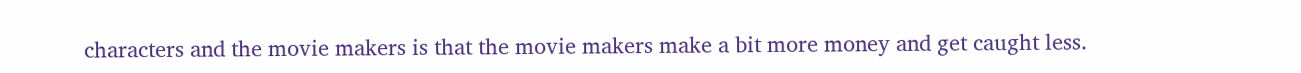characters and the movie makers is that the movie makers make a bit more money and get caught less.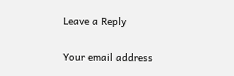Leave a Reply

Your email address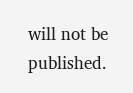will not be published.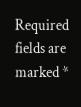Required fields are marked *